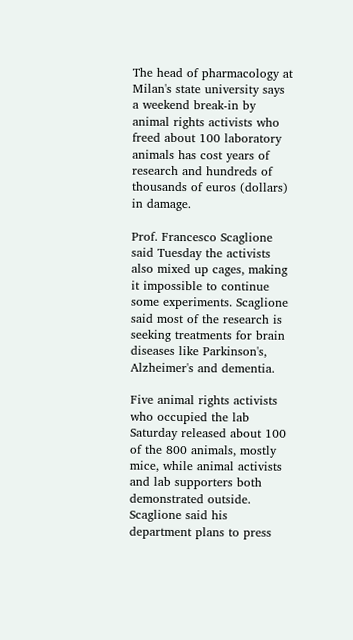The head of pharmacology at Milan's state university says a weekend break-in by animal rights activists who freed about 100 laboratory animals has cost years of research and hundreds of thousands of euros (dollars) in damage.

Prof. Francesco Scaglione said Tuesday the activists also mixed up cages, making it impossible to continue some experiments. Scaglione said most of the research is seeking treatments for brain diseases like Parkinson's, Alzheimer's and dementia.

Five animal rights activists who occupied the lab Saturday released about 100 of the 800 animals, mostly mice, while animal activists and lab supporters both demonstrated outside. Scaglione said his department plans to press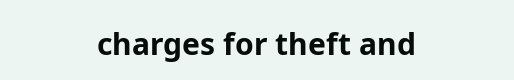charges for theft and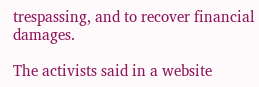trespassing, and to recover financial damages.

The activists said in a website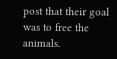post that their goal was to free the animals.